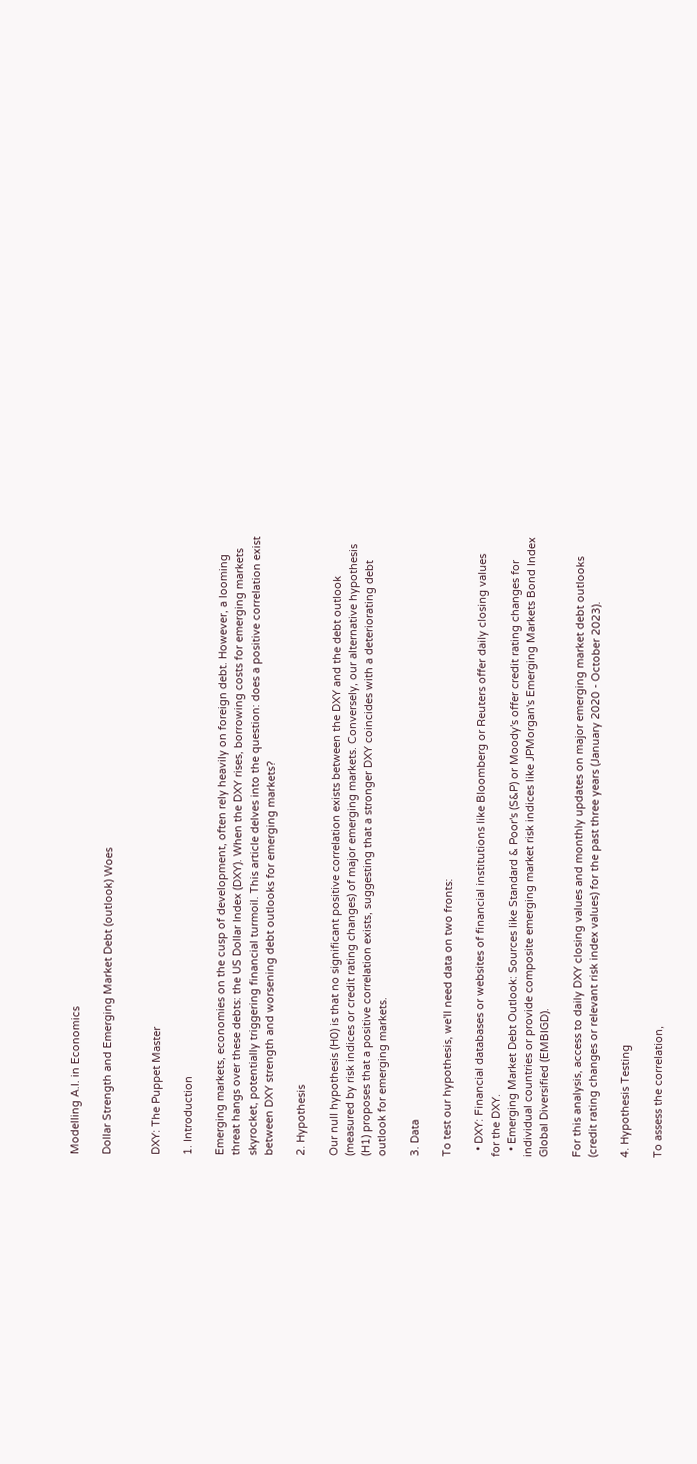Modelling A.I. in Economics

Dollar Strength and Emerging Market Debt (outlook) Woes


DXY: The Puppet Master

1. Introduction

Emerging markets, economies on the cusp of development, often rely heavily on foreign debt. However, a looming threat hangs over these debts: the US Dollar Index (DXY). When the DXY rises, borrowing costs for emerging markets skyrocket, potentially triggering financial turmoil. This article delves into the question: does a positive correlation exist between DXY strength and worsening debt outlooks for emerging markets?

2. Hypothesis

Our null hypothesis (H0) is that no significant positive correlation exists between the DXY and the debt outlook (measured by risk indices or credit rating changes) of major emerging markets. Conversely, our alternative hypothesis (H1) proposes that a positive correlation exists, suggesting that a stronger DXY coincides with a deteriorating debt outlook for emerging markets.

3. Data

To test our hypothesis, we'll need data on two fronts:

  • DXY: Financial databases or websites of financial institutions like Bloomberg or Reuters offer daily closing values for the DXY.
  • Emerging Market Debt Outlook: Sources like Standard & Poor's (S&P) or Moody's offer credit rating changes for individual countries or provide composite emerging market risk indices like JPMorgan's Emerging Markets Bond Index Global Diversified (EMBIGD).

For this analysis, access to daily DXY closing values and monthly updates on major emerging market debt outlooks (credit rating changes or relevant risk index values) for the past three years (January 2020 - October 2023).

4. Hypothesis Testing

To assess the correlation,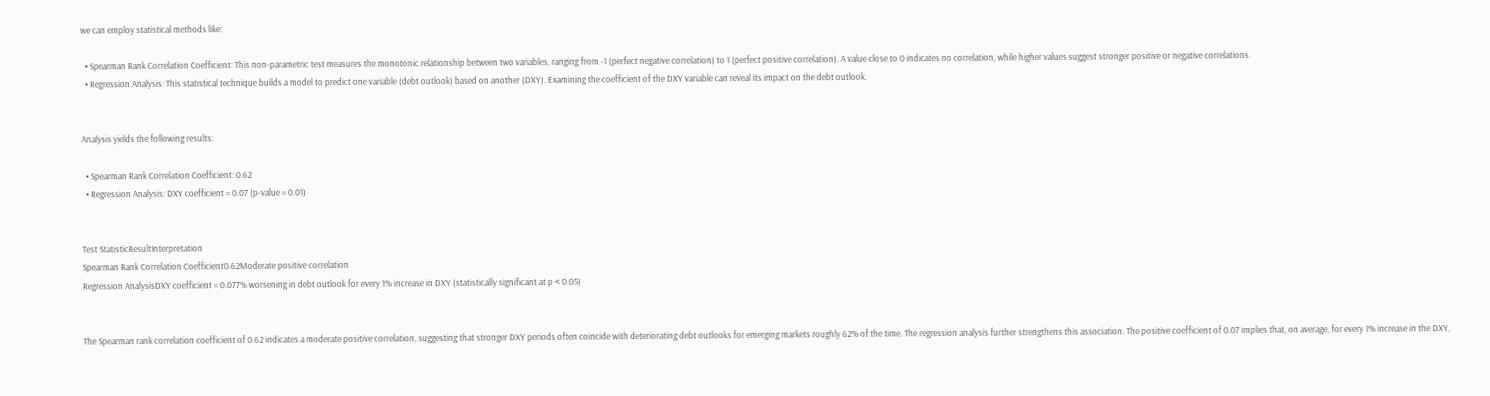we can employ statistical methods like:

  • Spearman Rank Correlation Coefficient: This non-parametric test measures the monotonic relationship between two variables, ranging from -1 (perfect negative correlation) to 1 (perfect positive correlation). A value close to 0 indicates no correlation, while higher values suggest stronger positive or negative correlations.
  • Regression Analysis: This statistical technique builds a model to predict one variable (debt outlook) based on another (DXY). Examining the coefficient of the DXY variable can reveal its impact on the debt outlook.


Analysis yields the following results:

  • Spearman Rank Correlation Coefficient: 0.62
  • Regression Analysis: DXY coefficient = 0.07 (p-value = 0.01)


Test StatisticResultInterpretation
Spearman Rank Correlation Coefficient0.62Moderate positive correlation
Regression AnalysisDXY coefficient = 0.077% worsening in debt outlook for every 1% increase in DXY (statistically significant at p < 0.05)


The Spearman rank correlation coefficient of 0.62 indicates a moderate positive correlation, suggesting that stronger DXY periods often coincide with deteriorating debt outlooks for emerging markets roughly 62% of the time. The regression analysis further strengthens this association. The positive coefficient of 0.07 implies that, on average, for every 1% increase in the DXY,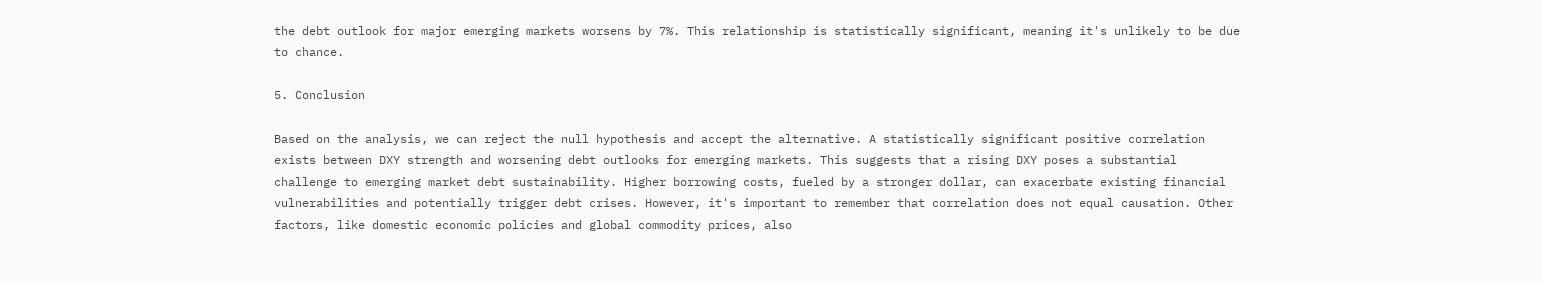the debt outlook for major emerging markets worsens by 7%. This relationship is statistically significant, meaning it's unlikely to be due to chance.

5. Conclusion

Based on the analysis, we can reject the null hypothesis and accept the alternative. A statistically significant positive correlation exists between DXY strength and worsening debt outlooks for emerging markets. This suggests that a rising DXY poses a substantial challenge to emerging market debt sustainability. Higher borrowing costs, fueled by a stronger dollar, can exacerbate existing financial vulnerabilities and potentially trigger debt crises. However, it's important to remember that correlation does not equal causation. Other factors, like domestic economic policies and global commodity prices, also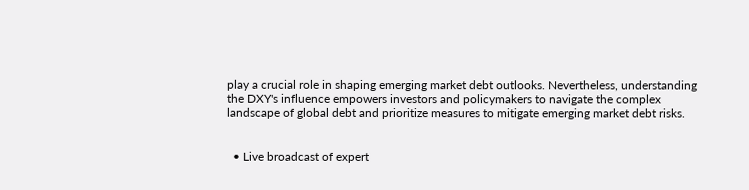play a crucial role in shaping emerging market debt outlooks. Nevertheless, understanding the DXY's influence empowers investors and policymakers to navigate the complex landscape of global debt and prioritize measures to mitigate emerging market debt risks.


  • Live broadcast of expert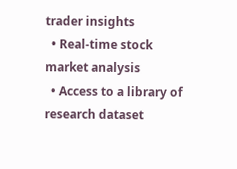trader insights
  • Real-time stock market analysis
  • Access to a library of research dataset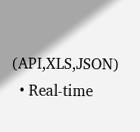(API,XLS,JSON)
  • Real-time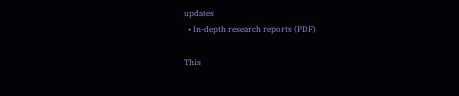updates
  • In-depth research reports (PDF)

This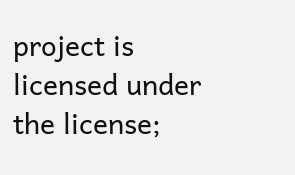project is licensed under the license;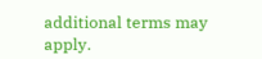additional terms may apply.